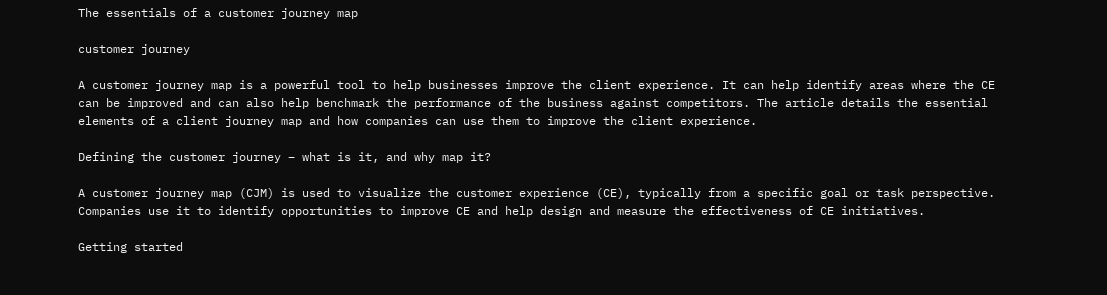The essentials of a customer journey map

customer journey

A customer journey map is a powerful tool to help businesses improve the client experience. It can help identify areas where the CE can be improved and can also help benchmark the performance of the business against competitors. The article details the essential elements of a client journey map and how companies can use them to improve the client experience.

Defining the customer journey – what is it, and why map it?

A customer journey map (CJM) is used to visualize the customer experience (CE), typically from a specific goal or task perspective. Companies use it to identify opportunities to improve CE and help design and measure the effectiveness of CE initiatives.

Getting started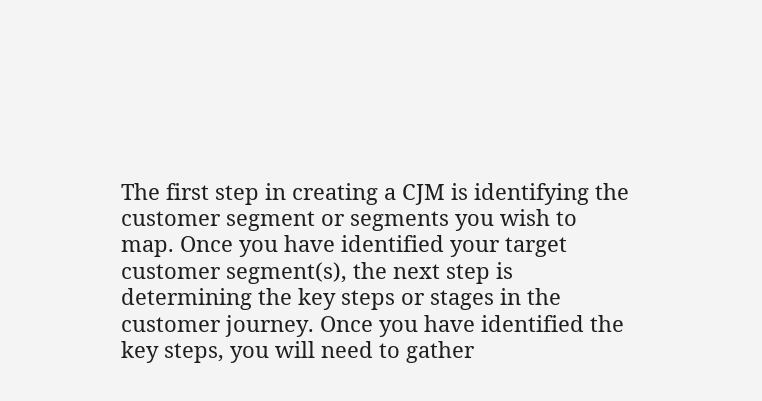The first step in creating a CJM is identifying the customer segment or segments you wish to map. Once you have identified your target customer segment(s), the next step is determining the key steps or stages in the customer journey. Once you have identified the key steps, you will need to gather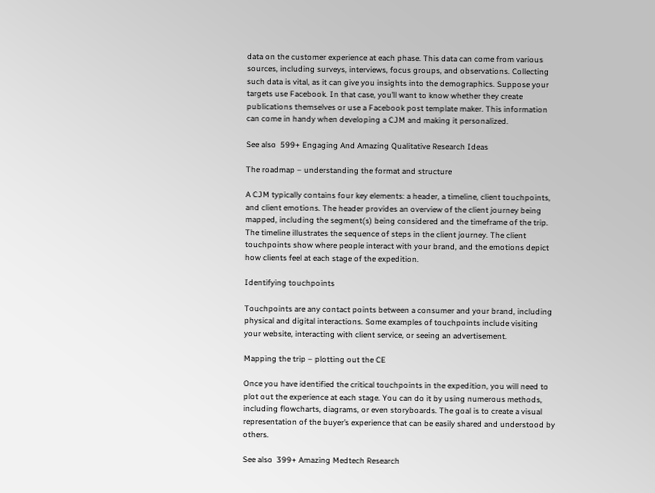data on the customer experience at each phase. This data can come from various sources, including surveys, interviews, focus groups, and observations. Collecting such data is vital, as it can give you insights into the demographics. Suppose your targets use Facebook. In that case, you’ll want to know whether they create publications themselves or use a Facebook post template maker. This information can come in handy when developing a CJM and making it personalized.

See also  599+ Engaging And Amazing Qualitative Research Ideas

The roadmap – understanding the format and structure

A CJM typically contains four key elements: a header, a timeline, client touchpoints, and client emotions. The header provides an overview of the client journey being mapped, including the segment(s) being considered and the timeframe of the trip. The timeline illustrates the sequence of steps in the client journey. The client touchpoints show where people interact with your brand, and the emotions depict how clients feel at each stage of the expedition.

Identifying touchpoints

Touchpoints are any contact points between a consumer and your brand, including physical and digital interactions. Some examples of touchpoints include visiting your website, interacting with client service, or seeing an advertisement.

Mapping the trip – plotting out the CE

Once you have identified the critical touchpoints in the expedition, you will need to plot out the experience at each stage. You can do it by using numerous methods, including flowcharts, diagrams, or even storyboards. The goal is to create a visual representation of the buyer’s experience that can be easily shared and understood by others.

See also  399+ Amazing Medtech Research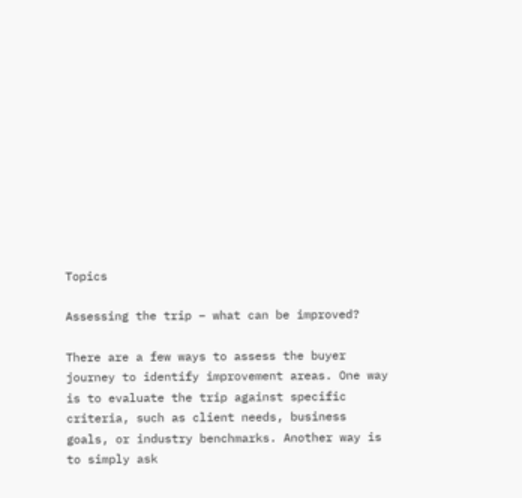Topics

Assessing the trip – what can be improved?

There are a few ways to assess the buyer journey to identify improvement areas. One way is to evaluate the trip against specific criteria, such as client needs, business goals, or industry benchmarks. Another way is to simply ask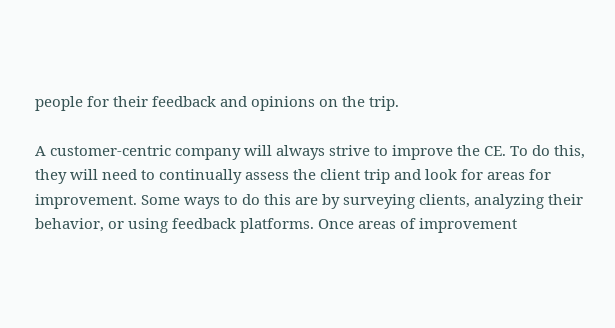people for their feedback and opinions on the trip.

A customer-centric company will always strive to improve the CE. To do this, they will need to continually assess the client trip and look for areas for improvement. Some ways to do this are by surveying clients, analyzing their behavior, or using feedback platforms. Once areas of improvement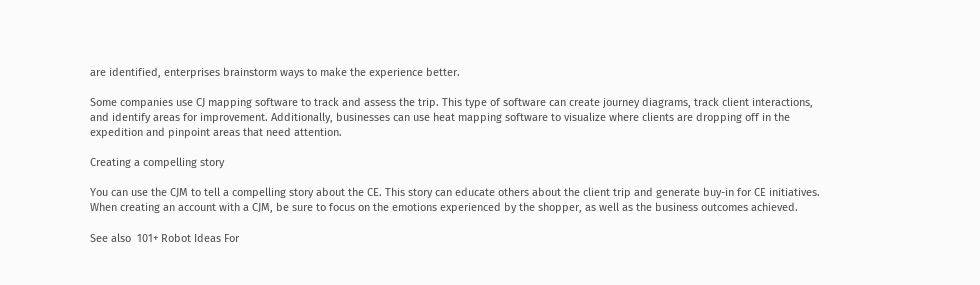are identified, enterprises brainstorm ways to make the experience better.

Some companies use CJ mapping software to track and assess the trip. This type of software can create journey diagrams, track client interactions, and identify areas for improvement. Additionally, businesses can use heat mapping software to visualize where clients are dropping off in the expedition and pinpoint areas that need attention.

Creating a compelling story

You can use the CJM to tell a compelling story about the CE. This story can educate others about the client trip and generate buy-in for CE initiatives. When creating an account with a CJM, be sure to focus on the emotions experienced by the shopper, as well as the business outcomes achieved.

See also  101+ Robot Ideas For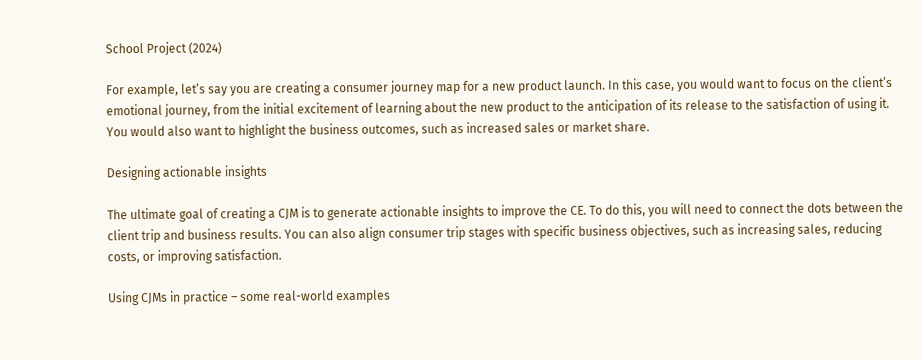School Project (2024)

For example, let’s say you are creating a consumer journey map for a new product launch. In this case, you would want to focus on the client’s emotional journey, from the initial excitement of learning about the new product to the anticipation of its release to the satisfaction of using it. You would also want to highlight the business outcomes, such as increased sales or market share.

Designing actionable insights

The ultimate goal of creating a CJM is to generate actionable insights to improve the CE. To do this, you will need to connect the dots between the client trip and business results. You can also align consumer trip stages with specific business objectives, such as increasing sales, reducing costs, or improving satisfaction.

Using CJMs in practice – some real-world examples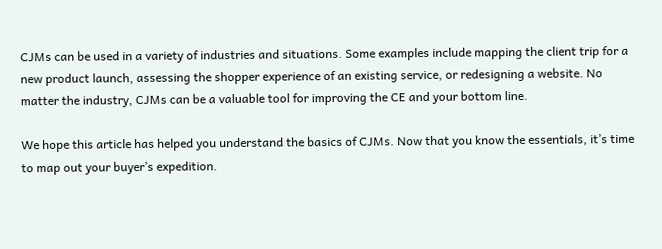CJMs can be used in a variety of industries and situations. Some examples include mapping the client trip for a new product launch, assessing the shopper experience of an existing service, or redesigning a website. No matter the industry, CJMs can be a valuable tool for improving the CE and your bottom line.

We hope this article has helped you understand the basics of CJMs. Now that you know the essentials, it’s time to map out your buyer’s expedition.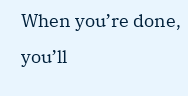When you’re done, you’ll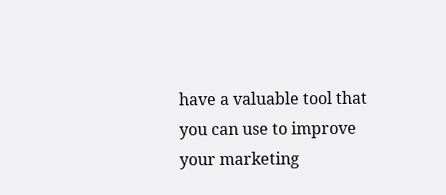have a valuable tool that you can use to improve your marketing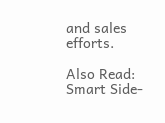and sales efforts.

Also Read: Smart Side-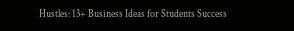Hustles: 13+ Business Ideas for Students Success